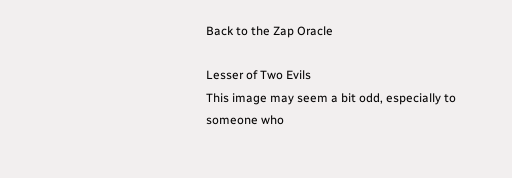Back to the Zap Oracle

Lesser of Two Evils
This image may seem a bit odd, especially to someone who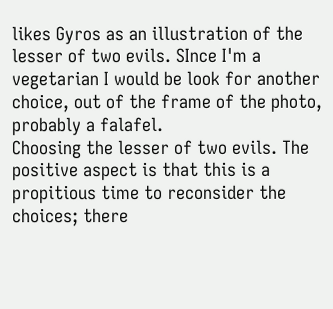likes Gyros as an illustration of the lesser of two evils. SInce I'm a vegetarian I would be look for another choice, out of the frame of the photo, probably a falafel.
Choosing the lesser of two evils. The positive aspect is that this is a propitious time to reconsider the choices; there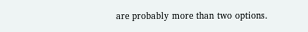are probably more than two options.